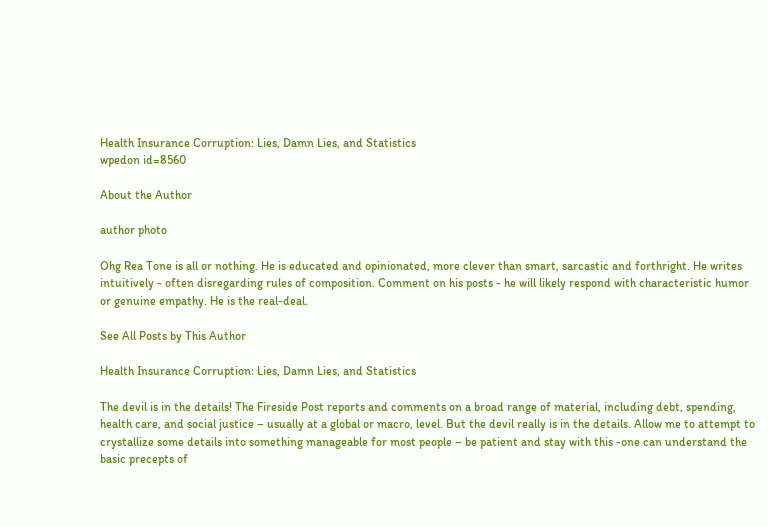Health Insurance Corruption: Lies, Damn Lies, and Statistics
wpedon id=8560

About the Author

author photo

Ohg Rea Tone is all or nothing. He is educated and opinionated, more clever than smart, sarcastic and forthright. He writes intuitively - often disregarding rules of composition. Comment on his posts - he will likely respond with characteristic humor or genuine empathy. He is the real-deal.

See All Posts by This Author

Health Insurance Corruption: Lies, Damn Lies, and Statistics

The devil is in the details! The Fireside Post reports and comments on a broad range of material, including debt, spending, health care, and social justice – usually at a global or macro, level. But the devil really is in the details. Allow me to attempt to crystallize some details into something manageable for most people – be patient and stay with this -one can understand the basic precepts of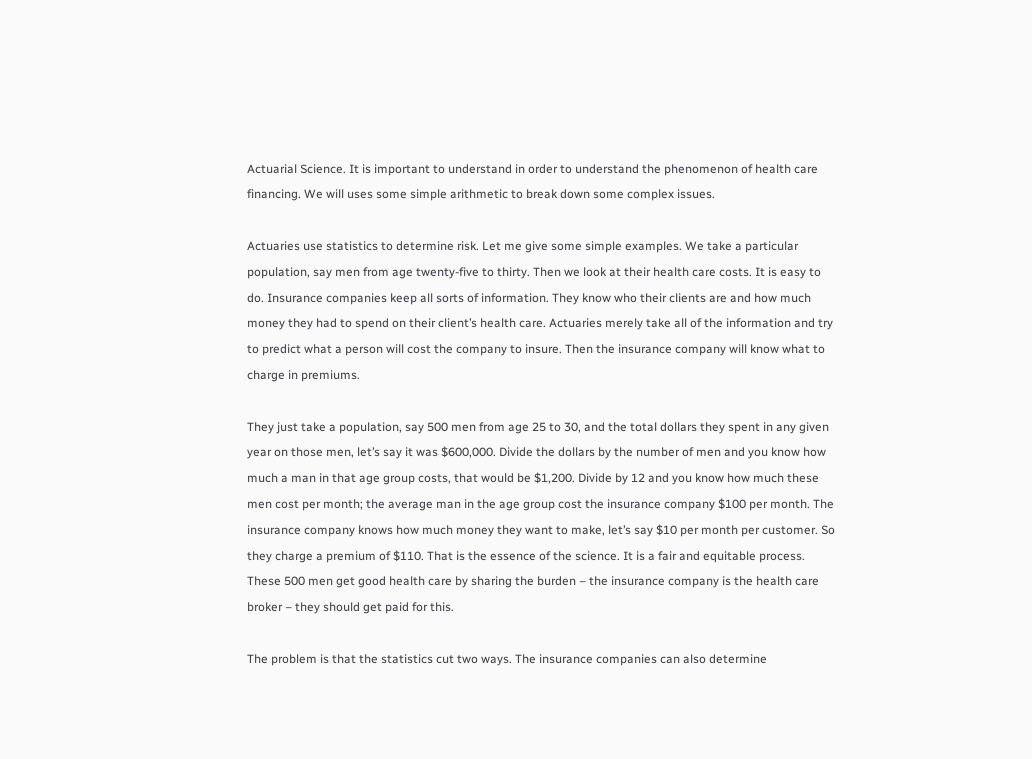Actuarial Science. It is important to understand in order to understand the phenomenon of health care financing. We will uses some simple arithmetic to break down some complex issues.

Actuaries use statistics to determine risk. Let me give some simple examples. We take a particular population, say men from age twenty-five to thirty. Then we look at their health care costs. It is easy to do. Insurance companies keep all sorts of information. They know who their clients are and how much money they had to spend on their client’s health care. Actuaries merely take all of the information and try to predict what a person will cost the company to insure. Then the insurance company will know what to charge in premiums.

They just take a population, say 500 men from age 25 to 30, and the total dollars they spent in any given year on those men, let’s say it was $600,000. Divide the dollars by the number of men and you know how much a man in that age group costs, that would be $1,200. Divide by 12 and you know how much these men cost per month; the average man in the age group cost the insurance company $100 per month. The insurance company knows how much money they want to make, let’s say $10 per month per customer. So they charge a premium of $110. That is the essence of the science. It is a fair and equitable process. These 500 men get good health care by sharing the burden – the insurance company is the health care broker – they should get paid for this.

The problem is that the statistics cut two ways. The insurance companies can also determine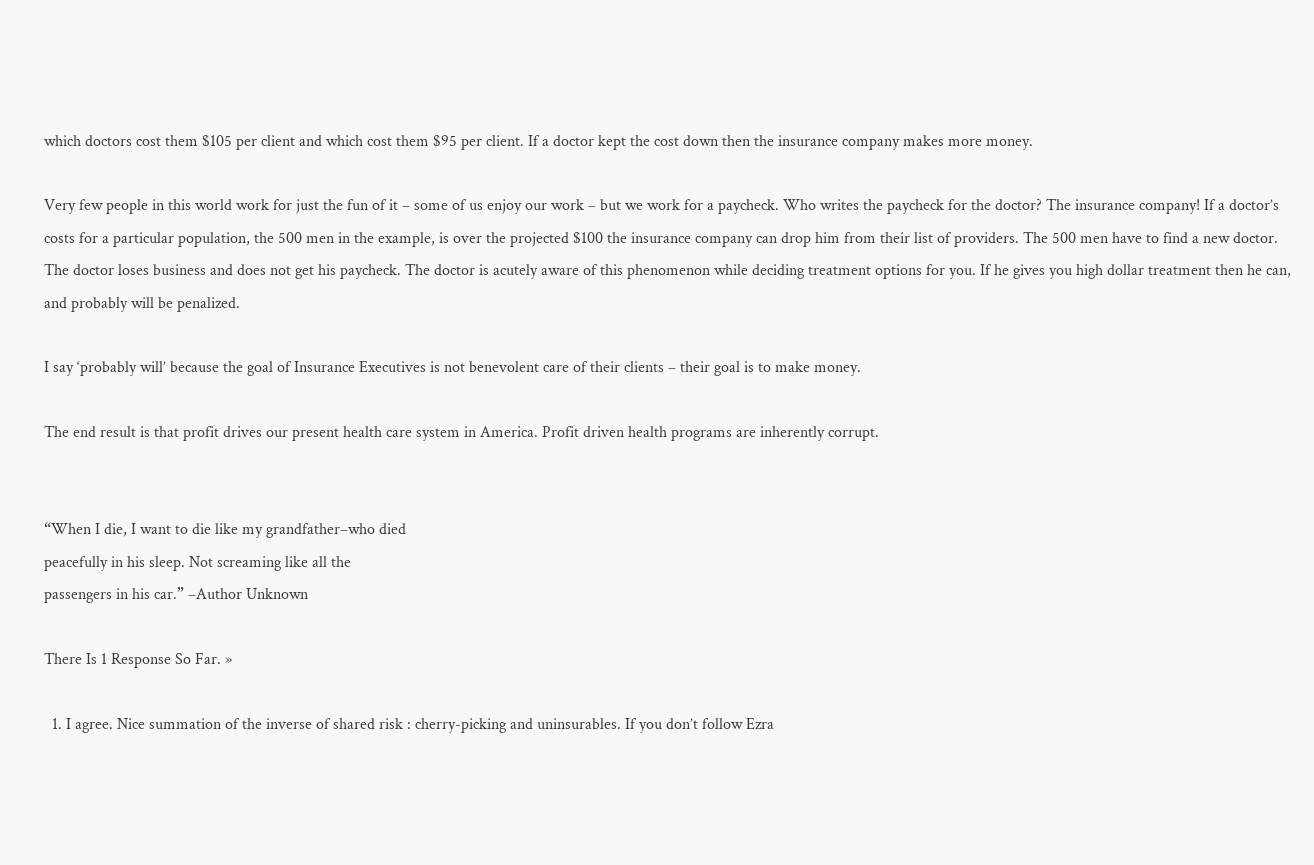which doctors cost them $105 per client and which cost them $95 per client. If a doctor kept the cost down then the insurance company makes more money.

Very few people in this world work for just the fun of it – some of us enjoy our work – but we work for a paycheck. Who writes the paycheck for the doctor? The insurance company! If a doctor’s costs for a particular population, the 500 men in the example, is over the projected $100 the insurance company can drop him from their list of providers. The 500 men have to find a new doctor. The doctor loses business and does not get his paycheck. The doctor is acutely aware of this phenomenon while deciding treatment options for you. If he gives you high dollar treatment then he can, and probably will be penalized.

I say ‘probably will’ because the goal of Insurance Executives is not benevolent care of their clients – their goal is to make money.

The end result is that profit drives our present health care system in America. Profit driven health programs are inherently corrupt.


“When I die, I want to die like my grandfather–who died
peacefully in his sleep. Not screaming like all the
passengers in his car.” –Author Unknown

There Is 1 Response So Far. »

  1. I agree. Nice summation of the inverse of shared risk : cherry-picking and uninsurables. If you don’t follow Ezra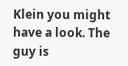Klein you might have a look. The guy is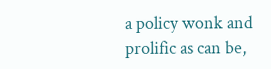a policy wonk and prolific as can be,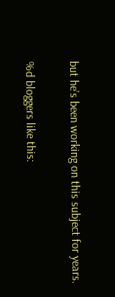but he’s been working on this subject for years.

%d bloggers like this: